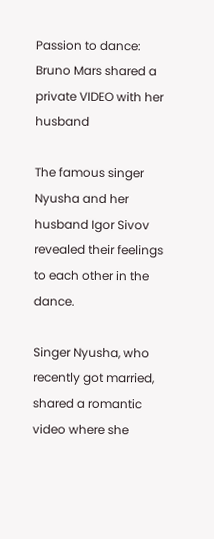Passion to dance: Bruno Mars shared a private VIDEO with her husband

The famous singer Nyusha and her husband Igor Sivov revealed their feelings to each other in the dance.

Singer Nyusha, who recently got married, shared a romantic video where she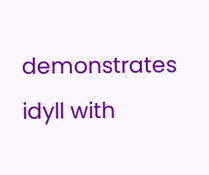demonstrates idyll with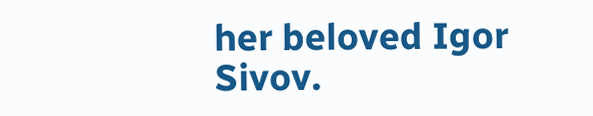her beloved Igor Sivov.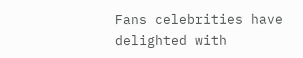Fans celebrities have delighted with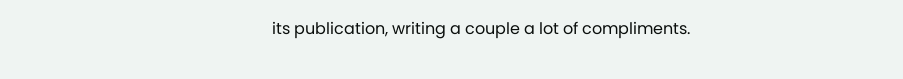its publication, writing a couple a lot of compliments.